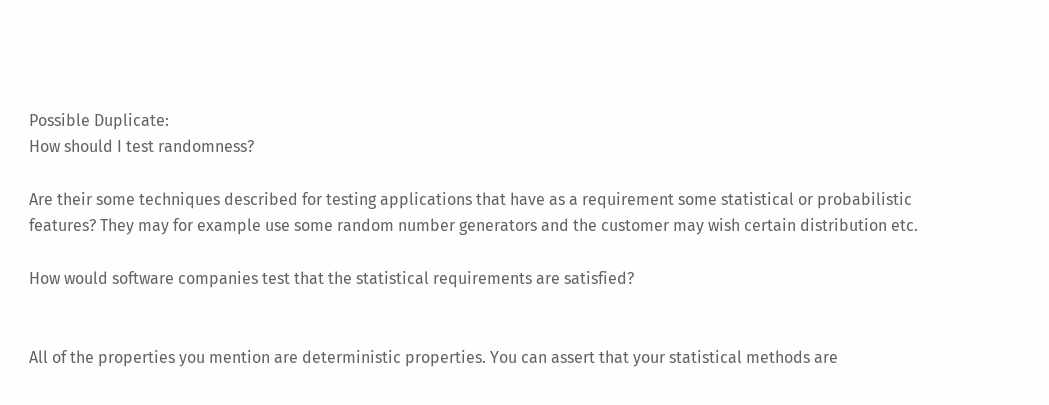Possible Duplicate:
How should I test randomness?

Are their some techniques described for testing applications that have as a requirement some statistical or probabilistic features? They may for example use some random number generators and the customer may wish certain distribution etc.

How would software companies test that the statistical requirements are satisfied?


All of the properties you mention are deterministic properties. You can assert that your statistical methods are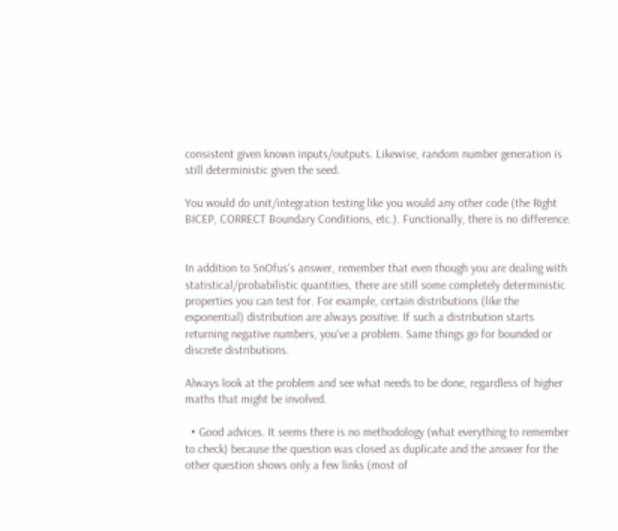consistent given known inputs/outputs. Likewise, random number generation is still deterministic given the seed.

You would do unit/integration testing like you would any other code (the Right BICEP, CORRECT Boundary Conditions, etc.). Functionally, there is no difference.


In addition to SnOfus's answer, remember that even though you are dealing with statistical/probabilistic quantities, there are still some completely deterministic properties you can test for. For example, certain distributions (like the exponential) distribution are always positive. If such a distribution starts returning negative numbers, you've a problem. Same things go for bounded or discrete distributions.

Always look at the problem and see what needs to be done, regardless of higher maths that might be involved.

  • Good advices. It seems there is no methodology (what everything to remember to check) because the question was closed as duplicate and the answer for the other question shows only a few links (most of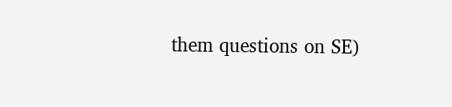them questions on SE)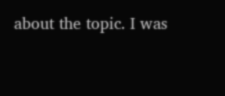about the topic. I was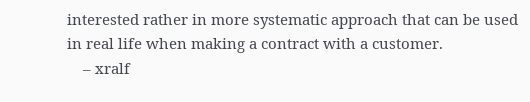interested rather in more systematic approach that can be used in real life when making a contract with a customer.
    – xralf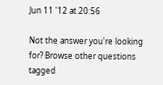Jun 11 '12 at 20:56

Not the answer you're looking for? Browse other questions tagged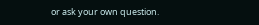or ask your own question.